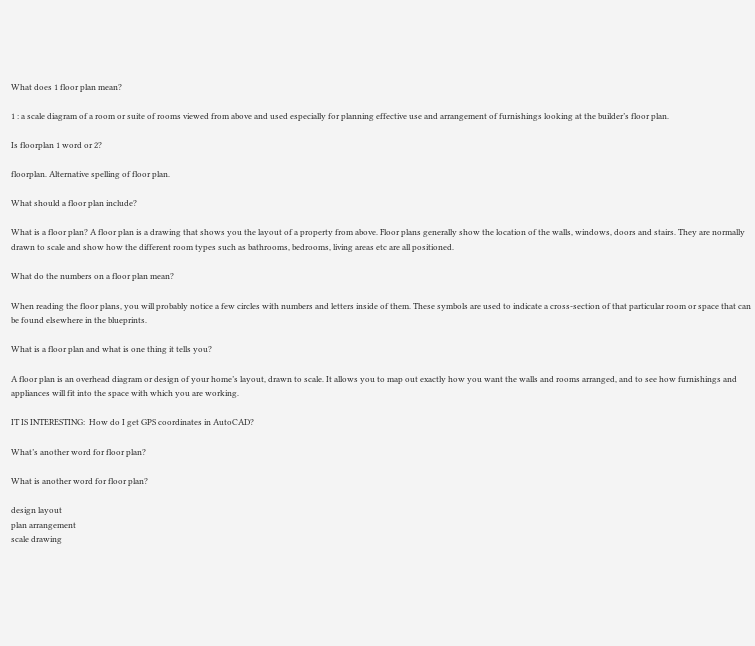What does 1 floor plan mean?

1 : a scale diagram of a room or suite of rooms viewed from above and used especially for planning effective use and arrangement of furnishings looking at the builder’s floor plan.

Is floorplan 1 word or 2?

floorplan. Alternative spelling of floor plan.

What should a floor plan include?

What is a floor plan? A floor plan is a drawing that shows you the layout of a property from above. Floor plans generally show the location of the walls, windows, doors and stairs. They are normally drawn to scale and show how the different room types such as bathrooms, bedrooms, living areas etc are all positioned.

What do the numbers on a floor plan mean?

When reading the floor plans, you will probably notice a few circles with numbers and letters inside of them. These symbols are used to indicate a cross-section of that particular room or space that can be found elsewhere in the blueprints.

What is a floor plan and what is one thing it tells you?

A floor plan is an overhead diagram or design of your home’s layout, drawn to scale. It allows you to map out exactly how you want the walls and rooms arranged, and to see how furnishings and appliances will fit into the space with which you are working.

IT IS INTERESTING:  How do I get GPS coordinates in AutoCAD?

What’s another word for floor plan?

What is another word for floor plan?

design layout
plan arrangement
scale drawing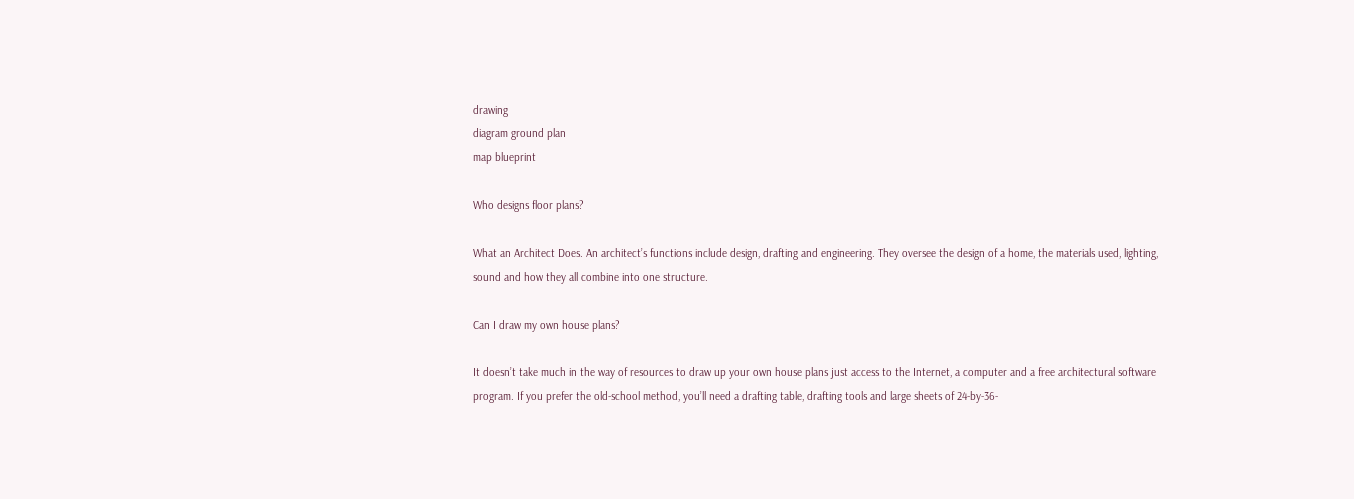drawing
diagram ground plan
map blueprint

Who designs floor plans?

What an Architect Does. An architect’s functions include design, drafting and engineering. They oversee the design of a home, the materials used, lighting, sound and how they all combine into one structure.

Can I draw my own house plans?

It doesn’t take much in the way of resources to draw up your own house plans just access to the Internet, a computer and a free architectural software program. If you prefer the old-school method, you’ll need a drafting table, drafting tools and large sheets of 24-by-36-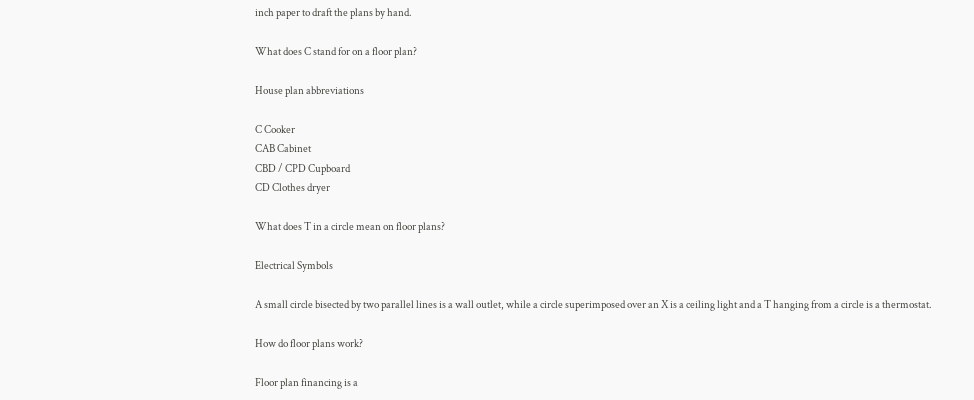inch paper to draft the plans by hand.

What does C stand for on a floor plan?

House plan abbreviations

C Cooker
CAB Cabinet
CBD / CPD Cupboard
CD Clothes dryer

What does T in a circle mean on floor plans?

Electrical Symbols

A small circle bisected by two parallel lines is a wall outlet, while a circle superimposed over an X is a ceiling light and a T hanging from a circle is a thermostat.

How do floor plans work?

Floor plan financing is a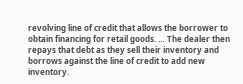revolving line of credit that allows the borrower to obtain financing for retail goods. … The dealer then repays that debt as they sell their inventory and borrows against the line of credit to add new inventory.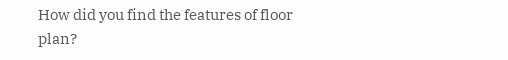How did you find the features of floor plan?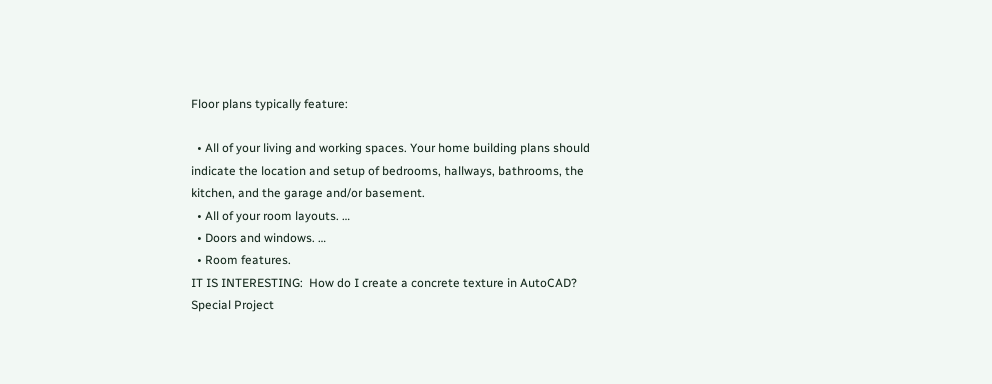Floor plans typically feature:

  • All of your living and working spaces. Your home building plans should indicate the location and setup of bedrooms, hallways, bathrooms, the kitchen, and the garage and/or basement.
  • All of your room layouts. …
  • Doors and windows. …
  • Room features.
IT IS INTERESTING:  How do I create a concrete texture in AutoCAD?
Special Project